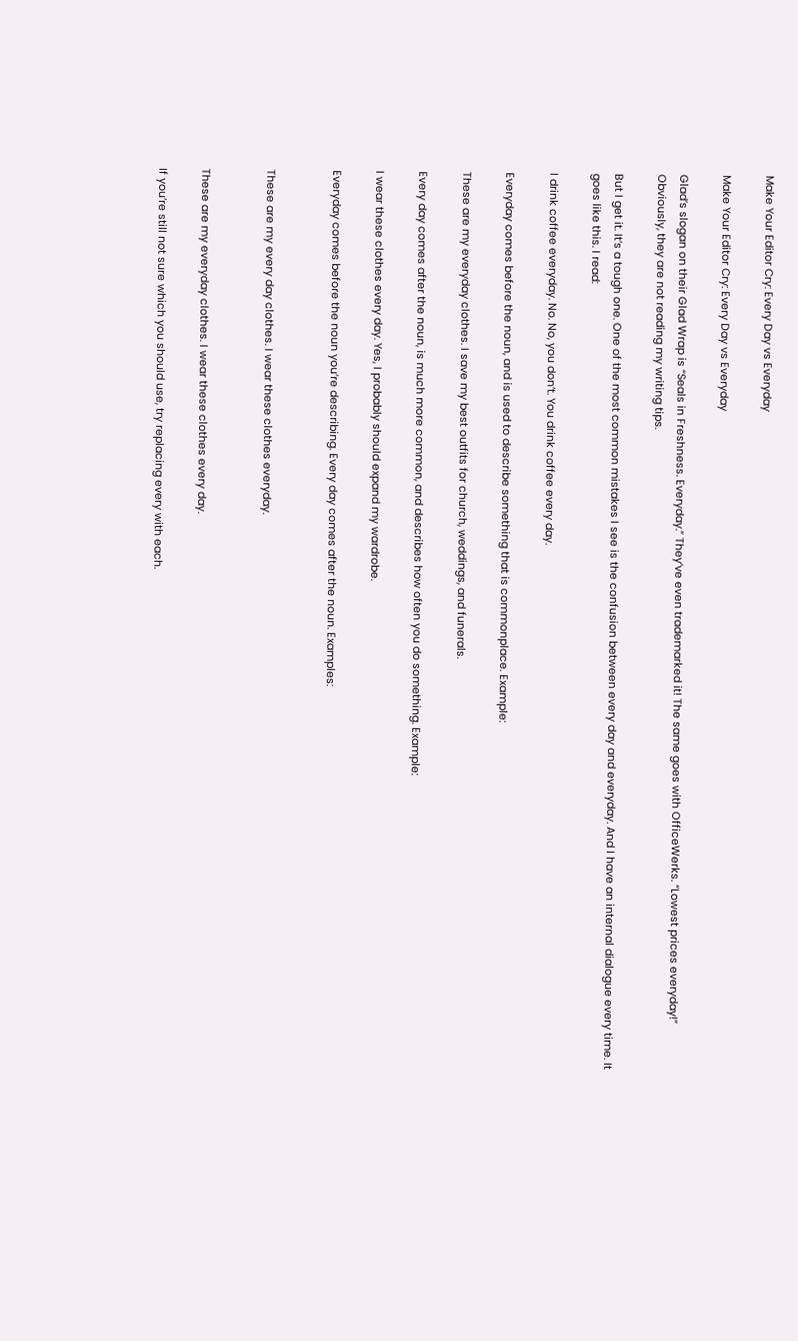Make Your Editor Cry: Every Day vs Everyday

Make Your Editor Cry: Every Day vs Everyday

Glad’s slogan on their Glad Wrap is “Seals in Freshness. Everyday.” They’ve even trademarked it! The same goes with OfficeWerks. “Lowest prices everyday!” Obviously, they are not reading my writing tips.

But I get it. It’s a tough one. One of the most common mistakes I see is the confusion between every day and everyday. And I have an internal dialogue every time. It goes like this. I read:

I drink coffee everyday. No. No, you don’t. You drink coffee every day.

Everyday comes before the noun, and is used to describe something that is commonplace. Example:

These are my everyday clothes. I save my best outfits for church, weddings, and funerals.

Every day comes after the noun, is much more common, and describes how often you do something. Example:

I wear these clothes every day. Yes, I probably should expand my wardrobe.

Everyday comes before the noun you’re describing. Every day comes after the noun. Examples:


These are my every day clothes. I wear these clothes everyday.


These are my everyday clothes. I wear these clothes every day.

If you’re still not sure which you should use, try replacing every with each.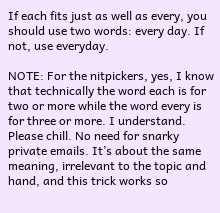If each fits just as well as every, you should use two words: every day. If not, use everyday.

NOTE: For the nitpickers, yes, I know that technically the word each is for two or more while the word every is for three or more. I understand. Please chill. No need for snarky private emails. It’s about the same meaning, irrelevant to the topic and hand, and this trick works so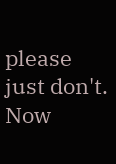please just don't. Now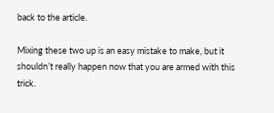back to the article.

Mixing these two up is an easy mistake to make, but it shouldn’t really happen now that you are armed with this trick.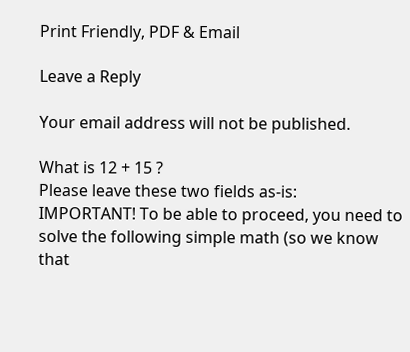Print Friendly, PDF & Email

Leave a Reply

Your email address will not be published.

What is 12 + 15 ?
Please leave these two fields as-is:
IMPORTANT! To be able to proceed, you need to solve the following simple math (so we know that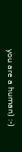you are a human) :-)